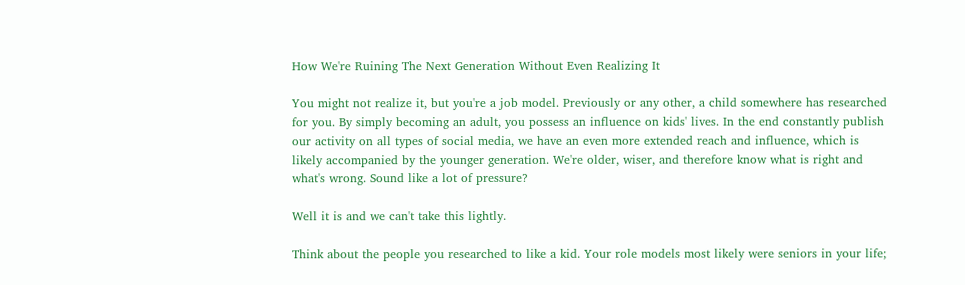How We're Ruining The Next Generation Without Even Realizing It

You might not realize it, but you're a job model. Previously or any other, a child somewhere has researched for you. By simply becoming an adult, you possess an influence on kids' lives. In the end constantly publish our activity on all types of social media, we have an even more extended reach and influence, which is likely accompanied by the younger generation. We're older, wiser, and therefore know what is right and what's wrong. Sound like a lot of pressure?

Well it is and we can't take this lightly.

Think about the people you researched to like a kid. Your role models most likely were seniors in your life;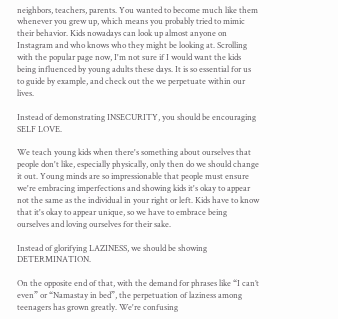neighbors, teachers, parents. You wanted to become much like them whenever you grew up, which means you probably tried to mimic their behavior. Kids nowadays can look up almost anyone on Instagram and who knows who they might be looking at. Scrolling with the popular page now, I'm not sure if I would want the kids being influenced by young adults these days. It is so essential for us to guide by example, and check out the we perpetuate within our lives.

Instead of demonstrating INSECURITY, you should be encouraging SELF LOVE.

We teach young kids when there's something about ourselves that people don't like, especially physically, only then do we should change it out. Young minds are so impressionable that people must ensure we're embracing imperfections and showing kids it's okay to appear not the same as the individual in your right or left. Kids have to know that it's okay to appear unique, so we have to embrace being ourselves and loving ourselves for their sake.

Instead of glorifying LAZINESS, we should be showing DETERMINATION.

On the opposite end of that, with the demand for phrases like “I can’t even” or “Namastay in bed”, the perpetuation of laziness among teenagers has grown greatly. We're confusing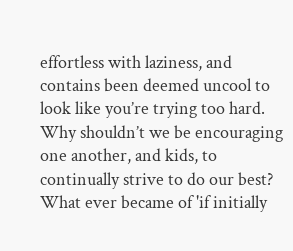effortless with laziness, and contains been deemed uncool to look like you’re trying too hard. Why shouldn’t we be encouraging one another, and kids, to continually strive to do our best? What ever became of 'if initially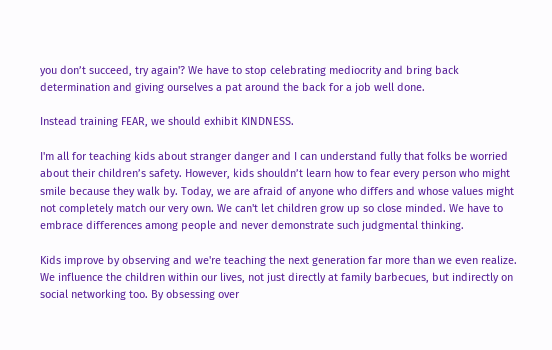you don’t succeed, try again'? We have to stop celebrating mediocrity and bring back determination and giving ourselves a pat around the back for a job well done.

Instead training FEAR, we should exhibit KINDNESS.

I'm all for teaching kids about stranger danger and I can understand fully that folks be worried about their children’s safety. However, kids shouldn’t learn how to fear every person who might smile because they walk by. Today, we are afraid of anyone who differs and whose values might not completely match our very own. We can't let children grow up so close minded. We have to embrace differences among people and never demonstrate such judgmental thinking.

Kids improve by observing and we're teaching the next generation far more than we even realize. We influence the children within our lives, not just directly at family barbecues, but indirectly on social networking too. By obsessing over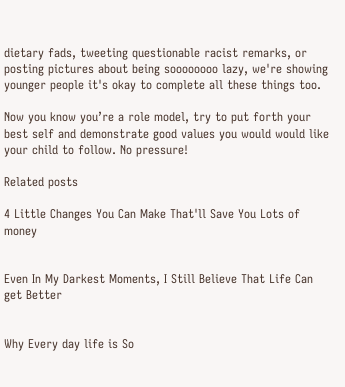dietary fads, tweeting questionable racist remarks, or posting pictures about being soooooooo lazy, we're showing younger people it's okay to complete all these things too.

Now you know you’re a role model, try to put forth your best self and demonstrate good values you would would like your child to follow. No pressure!

Related posts

4 Little Changes You Can Make That'll Save You Lots of money


Even In My Darkest Moments, I Still Believe That Life Can get Better


Why Every day life is So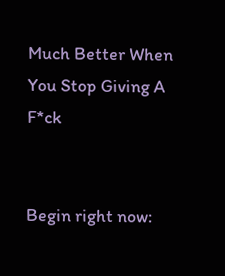Much Better When You Stop Giving A F*ck


Begin right now: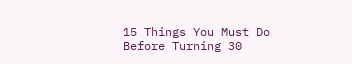15 Things You Must Do Before Turning 30